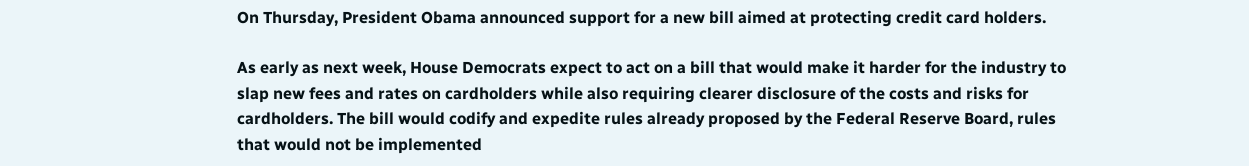On Thursday, President Obama announced support for a new bill aimed at protecting credit card holders.

As early as next week, House Democrats expect to act on a bill that would make it harder for the industry to slap new fees and rates on cardholders while also requiring clearer disclosure of the costs and risks for cardholders. The bill would codify and expedite rules already proposed by the Federal Reserve Board, rules that would not be implemented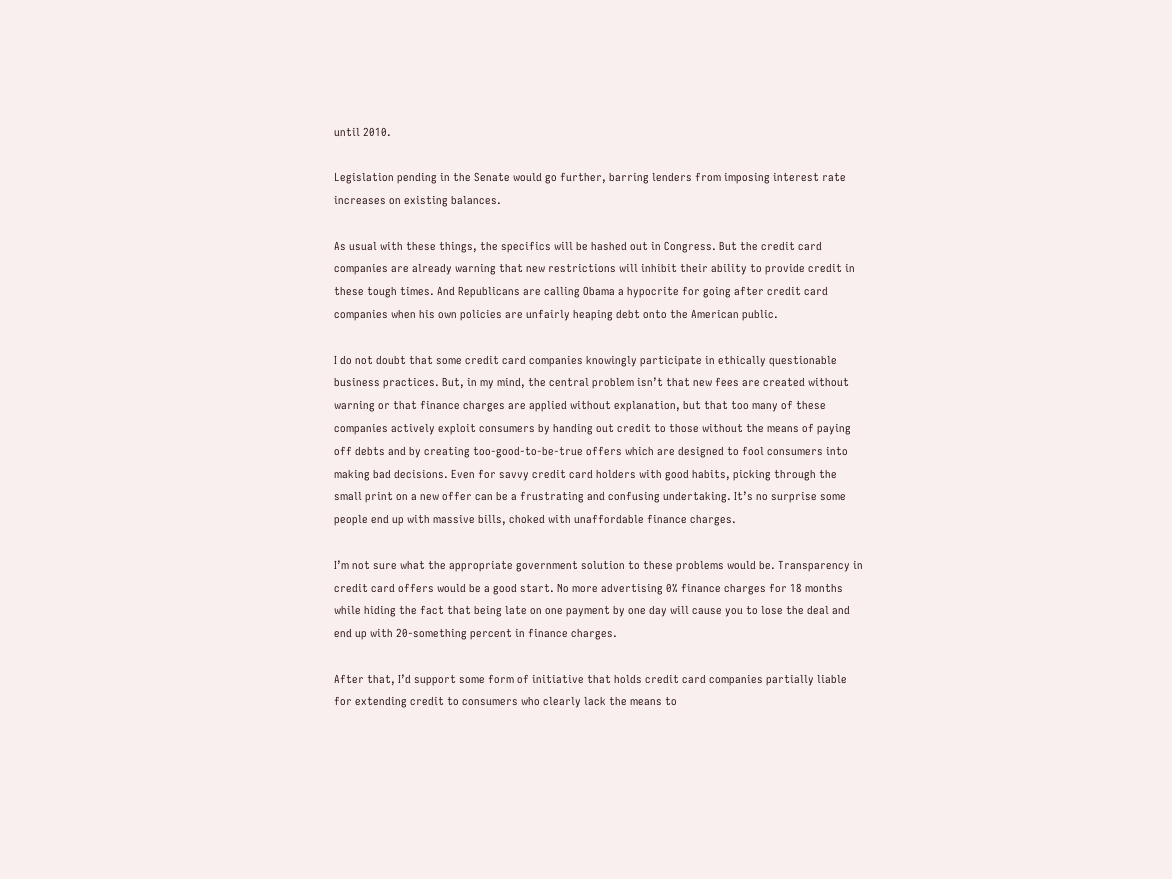until 2010.

Legislation pending in the Senate would go further, barring lenders from imposing interest rate increases on existing balances.

As usual with these things, the specifics will be hashed out in Congress. But the credit card companies are already warning that new restrictions will inhibit their ability to provide credit in these tough times. And Republicans are calling Obama a hypocrite for going after credit card companies when his own policies are unfairly heaping debt onto the American public.

I do not doubt that some credit card companies knowingly participate in ethically questionable business practices. But, in my mind, the central problem isn’t that new fees are created without warning or that finance charges are applied without explanation, but that too many of these companies actively exploit consumers by handing out credit to those without the means of paying off debts and by creating too-good-to-be-true offers which are designed to fool consumers into making bad decisions. Even for savvy credit card holders with good habits, picking through the small print on a new offer can be a frustrating and confusing undertaking. It’s no surprise some people end up with massive bills, choked with unaffordable finance charges.

I’m not sure what the appropriate government solution to these problems would be. Transparency in credit card offers would be a good start. No more advertising 0% finance charges for 18 months while hiding the fact that being late on one payment by one day will cause you to lose the deal and end up with 20-something percent in finance charges.

After that, I’d support some form of initiative that holds credit card companies partially liable for extending credit to consumers who clearly lack the means to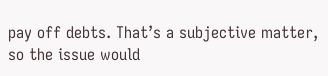pay off debts. That’s a subjective matter, so the issue would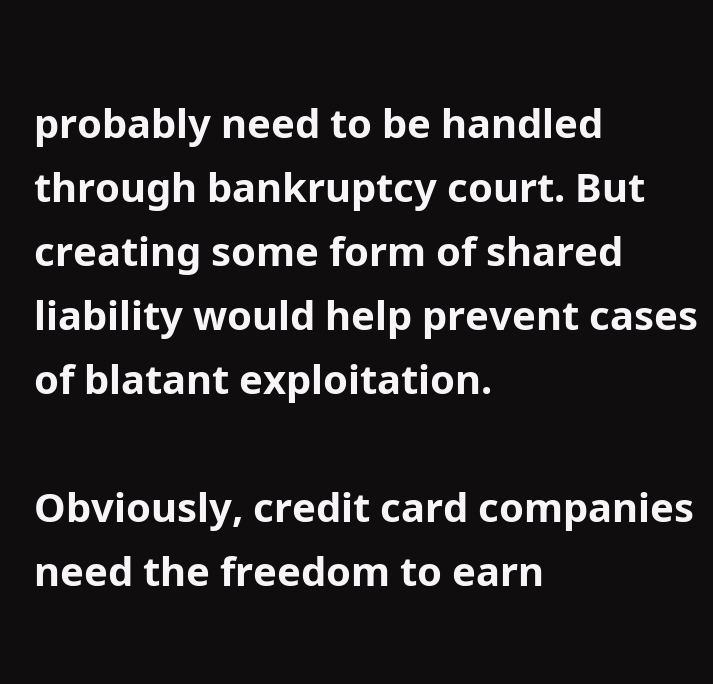probably need to be handled through bankruptcy court. But creating some form of shared liability would help prevent cases of blatant exploitation.

Obviously, credit card companies need the freedom to earn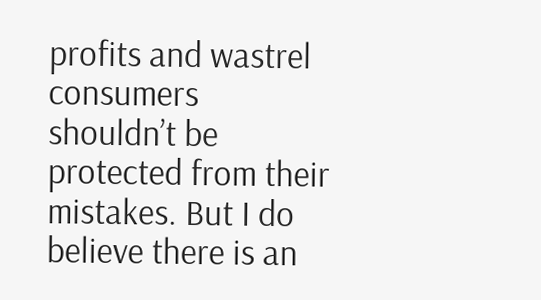profits and wastrel consumers shouldn’t be protected from their mistakes. But I do believe there is an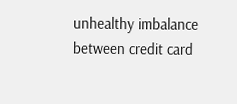unhealthy imbalance between credit card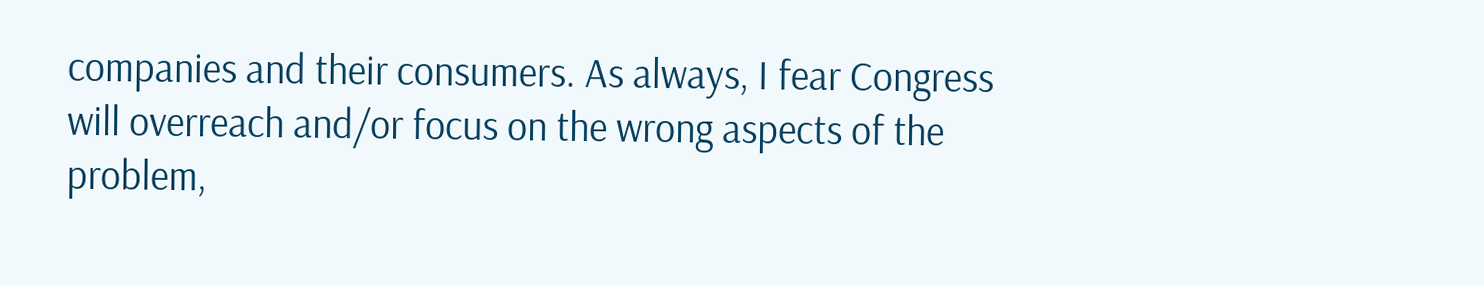companies and their consumers. As always, I fear Congress will overreach and/or focus on the wrong aspects of the problem,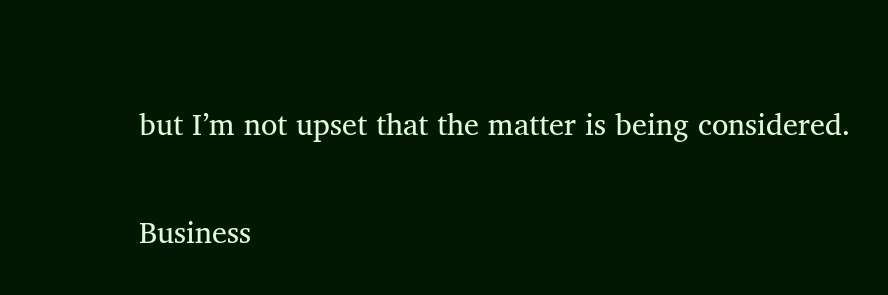but I’m not upset that the matter is being considered.

Business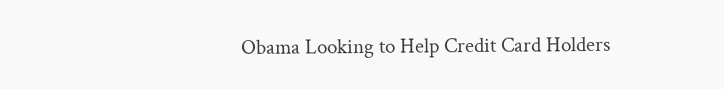Obama Looking to Help Credit Card Holders